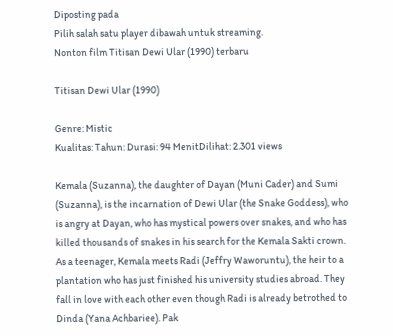Diposting pada
Pilih salah satu player dibawah untuk streaming.
Nonton film Titisan Dewi Ular (1990) terbaru

Titisan Dewi Ular (1990)

Genre: Mistic
Kualitas: Tahun: Durasi: 94 MenitDilihat: 2.301 views

Kemala (Suzanna), the daughter of Dayan (Muni Cader) and Sumi (Suzanna), is the incarnation of Dewi Ular (the Snake Goddess), who is angry at Dayan, who has mystical powers over snakes, and who has killed thousands of snakes in his search for the Kemala Sakti crown. As a teenager, Kemala meets Radi (Jeffry Waworuntu), the heir to a plantation who has just finished his university studies abroad. They fall in love with each other even though Radi is already betrothed to Dinda (Yana Achbariee). Pak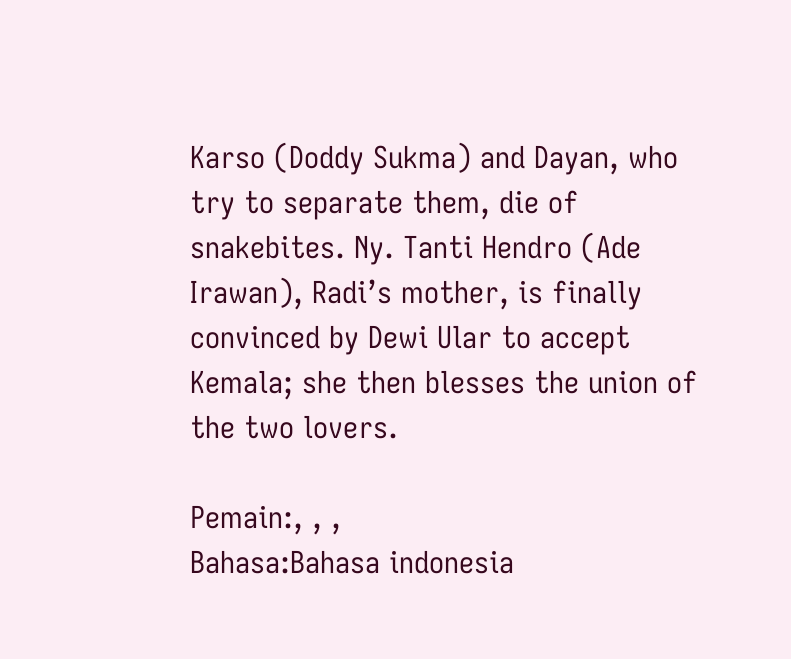Karso (Doddy Sukma) and Dayan, who try to separate them, die of snakebites. Ny. Tanti Hendro (Ade Irawan), Radi’s mother, is finally convinced by Dewi Ular to accept Kemala; she then blesses the union of the two lovers.

Pemain:, , ,
Bahasa:Bahasa indonesia